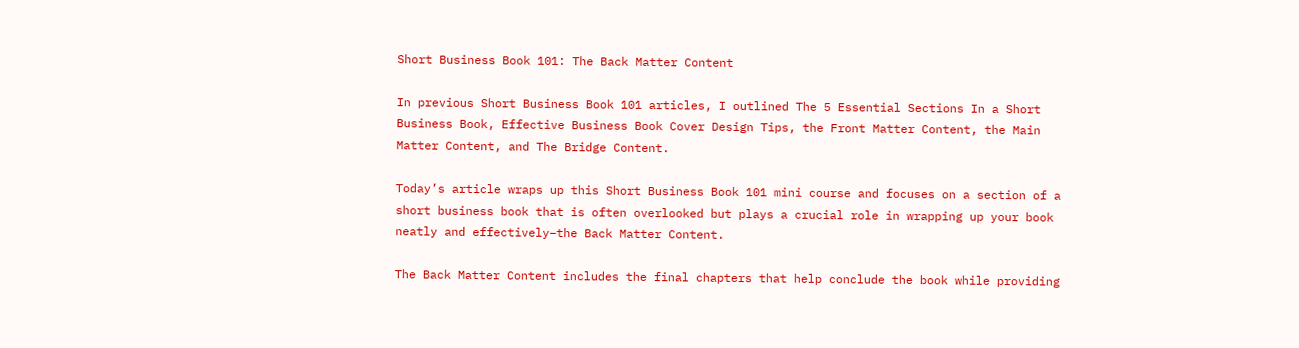Short Business Book 101: The Back Matter Content

In previous Short Business Book 101 articles, I outlined The 5 Essential Sections In a Short Business Book, Effective Business Book Cover Design Tips, the Front Matter Content, the Main Matter Content, and The Bridge Content.

Today’s article wraps up this Short Business Book 101 mini course and focuses on a section of a short business book that is often overlooked but plays a crucial role in wrapping up your book neatly and effectively–the Back Matter Content.

The Back Matter Content includes the final chapters that help conclude the book while providing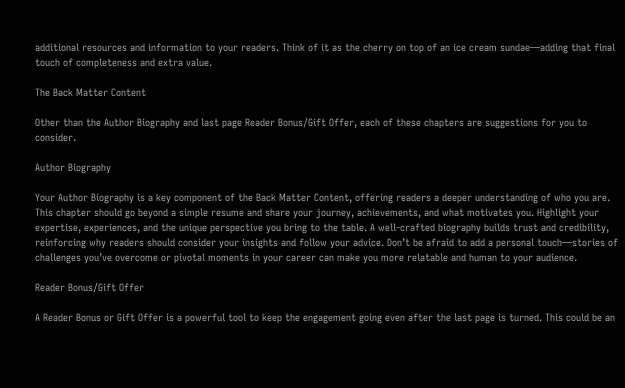additional resources and information to your readers. Think of it as the cherry on top of an ice cream sundae—adding that final touch of completeness and extra value.

The Back Matter Content

Other than the Author Biography and last page Reader Bonus/Gift Offer, each of these chapters are suggestions for you to consider.

Author Biography

Your Author Biography is a key component of the Back Matter Content, offering readers a deeper understanding of who you are. This chapter should go beyond a simple resume and share your journey, achievements, and what motivates you. Highlight your expertise, experiences, and the unique perspective you bring to the table. A well-crafted biography builds trust and credibility, reinforcing why readers should consider your insights and follow your advice. Don’t be afraid to add a personal touch—stories of challenges you’ve overcome or pivotal moments in your career can make you more relatable and human to your audience.

Reader Bonus/Gift Offer

A Reader Bonus or Gift Offer is a powerful tool to keep the engagement going even after the last page is turned. This could be an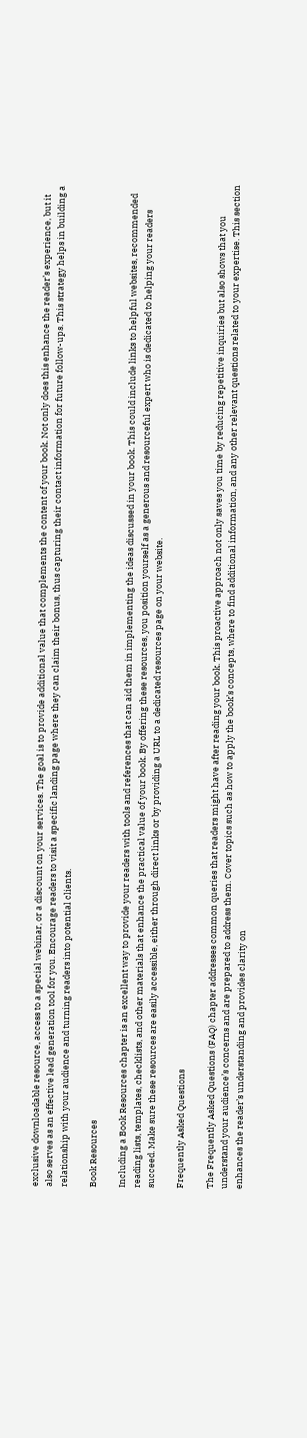exclusive downloadable resource, access to a special webinar, or a discount on your services. The goal is to provide additional value that complements the content of your book. Not only does this enhance the reader’s experience, but it also serves as an effective lead generation tool for you. Encourage readers to visit a specific landing page where they can claim their bonus, thus capturing their contact information for future follow-ups. This strategy helps in building a relationship with your audience and turning readers into potential clients.

Book Resources

Including a Book Resources chapter is an excellent way to provide your readers with tools and references that can aid them in implementing the ideas discussed in your book. This could include links to helpful websites, recommended reading lists, templates, checklists, and other materials that enhance the practical value of your book. By offering these resources, you position yourself as a generous and resourceful expert who is dedicated to helping your readers succeed. Make sure these resources are easily accessible, either through direct links or by providing a URL to a dedicated resources page on your website.

Frequently Asked Questions

The Frequently Asked Questions (FAQ) chapter addresses common queries that readers might have after reading your book. This proactive approach not only saves you time by reducing repetitive inquiries but also shows that you understand your audience’s concerns and are prepared to address them. Cover topics such as how to apply the book’s concepts, where to find additional information, and any other relevant questions related to your expertise. This section enhances the reader’s understanding and provides clarity on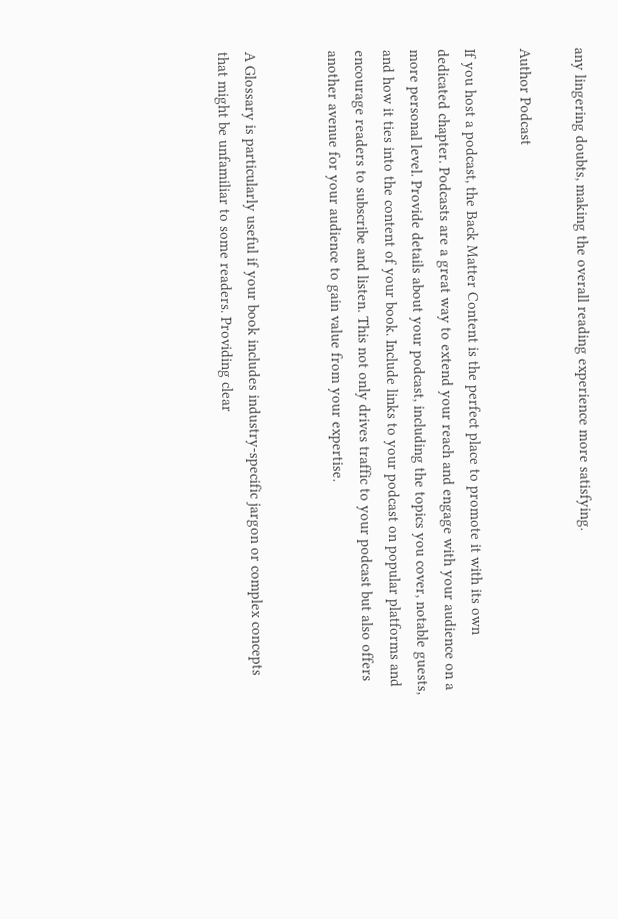any lingering doubts, making the overall reading experience more satisfying.

Author Podcast

If you host a podcast, the Back Matter Content is the perfect place to promote it with its own dedicated chapter. Podcasts are a great way to extend your reach and engage with your audience on a more personal level. Provide details about your podcast, including the topics you cover, notable guests, and how it ties into the content of your book. Include links to your podcast on popular platforms and encourage readers to subscribe and listen. This not only drives traffic to your podcast but also offers another avenue for your audience to gain value from your expertise.


A Glossary is particularly useful if your book includes industry-specific jargon or complex concepts that might be unfamiliar to some readers. Providing clear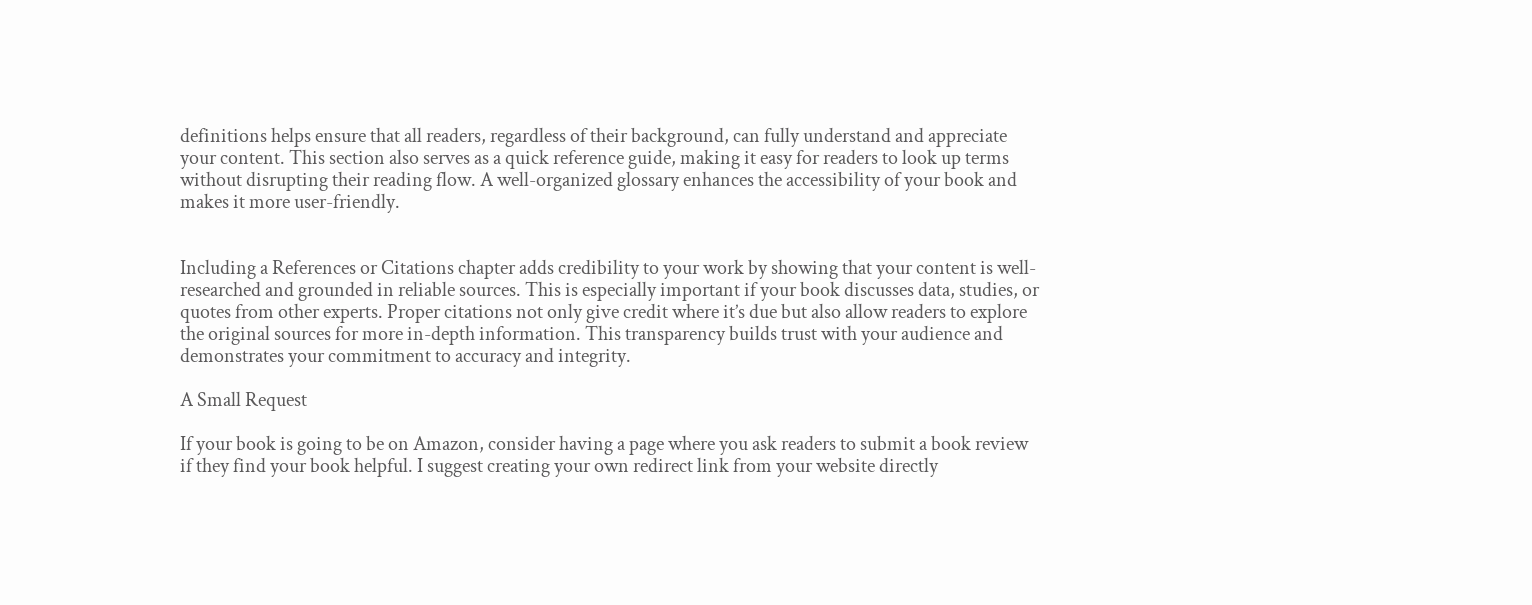definitions helps ensure that all readers, regardless of their background, can fully understand and appreciate your content. This section also serves as a quick reference guide, making it easy for readers to look up terms without disrupting their reading flow. A well-organized glossary enhances the accessibility of your book and makes it more user-friendly.


Including a References or Citations chapter adds credibility to your work by showing that your content is well-researched and grounded in reliable sources. This is especially important if your book discusses data, studies, or quotes from other experts. Proper citations not only give credit where it’s due but also allow readers to explore the original sources for more in-depth information. This transparency builds trust with your audience and demonstrates your commitment to accuracy and integrity.

A Small Request

If your book is going to be on Amazon, consider having a page where you ask readers to submit a book review if they find your book helpful. I suggest creating your own redirect link from your website directly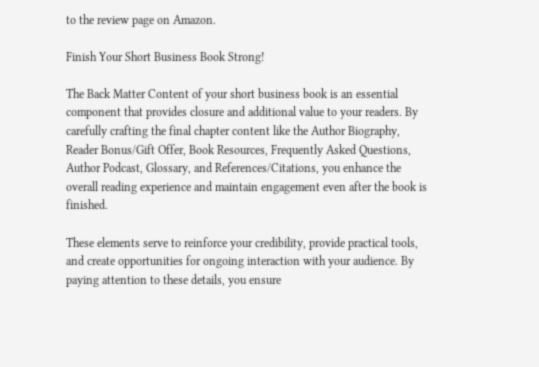to the review page on Amazon.

Finish Your Short Business Book Strong!

The Back Matter Content of your short business book is an essential component that provides closure and additional value to your readers. By carefully crafting the final chapter content like the Author Biography, Reader Bonus/Gift Offer, Book Resources, Frequently Asked Questions, Author Podcast, Glossary, and References/Citations, you enhance the overall reading experience and maintain engagement even after the book is finished.

These elements serve to reinforce your credibility, provide practical tools, and create opportunities for ongoing interaction with your audience. By paying attention to these details, you ensure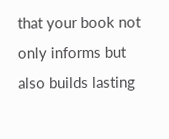that your book not only informs but also builds lasting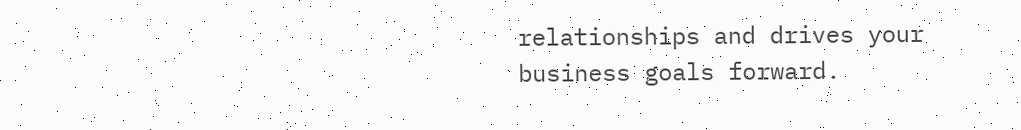relationships and drives your business goals forward.